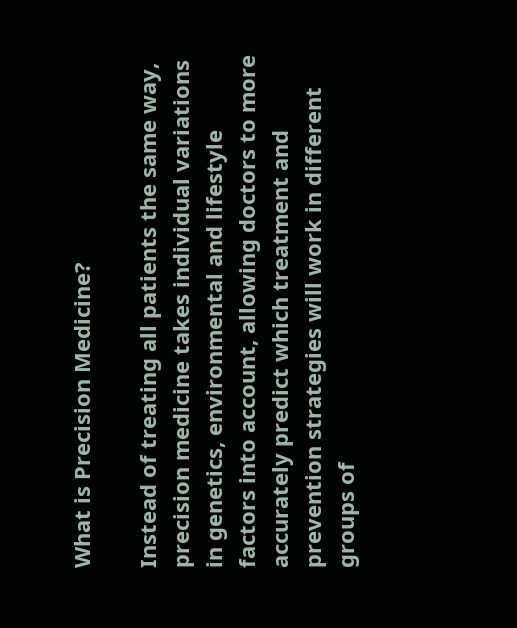What is Precision Medicine?

Instead of treating all patients the same way, precision medicine takes individual variations in genetics, environmental and lifestyle factors into account, allowing doctors to more accurately predict which treatment and prevention strategies will work in different groups of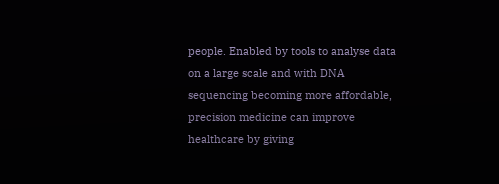people. Enabled by tools to analyse data on a large scale and with DNA sequencing becoming more affordable, precision medicine can improve healthcare by giving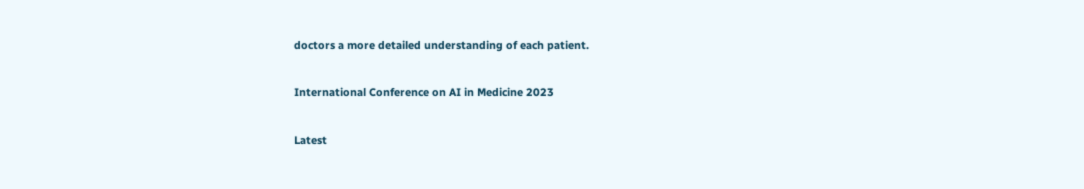doctors a more detailed understanding of each patient.

International Conference on AI in Medicine 2023

Latest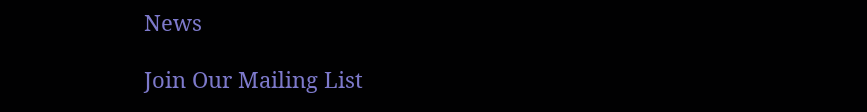News

Join Our Mailing List